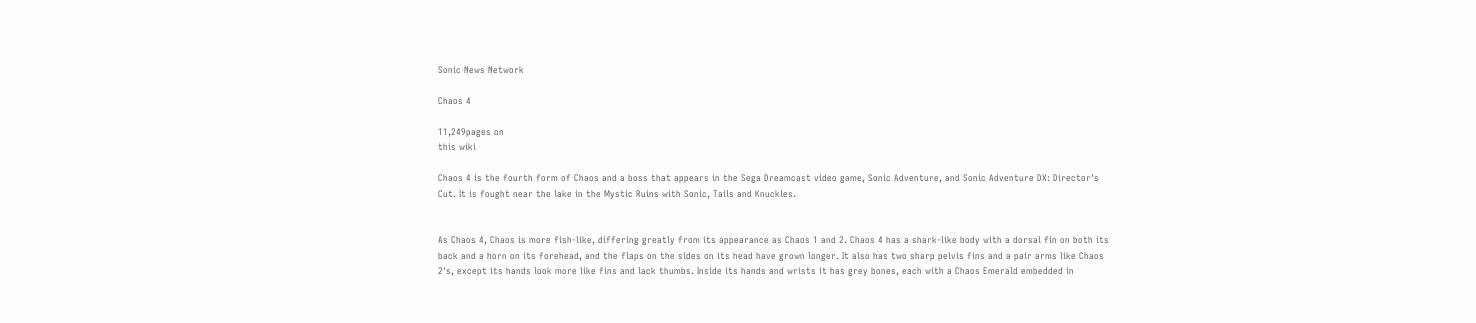Sonic News Network

Chaos 4

11,249pages on
this wiki

Chaos 4 is the fourth form of Chaos and a boss that appears in the Sega Dreamcast video game, Sonic Adventure, and Sonic Adventure DX: Director's Cut. It is fought near the lake in the Mystic Ruins with Sonic, Tails and Knuckles.


As Chaos 4, Chaos is more fish-like, differing greatly from its appearance as Chaos 1 and 2. Chaos 4 has a shark-like body with a dorsal fin on both its back and a horn on its forehead, and the flaps on the sides on its head have grown longer. It also has two sharp pelvis fins and a pair arms like Chaos 2's, except its hands look more like fins and lack thumbs. Inside its hands and wrists it has grey bones, each with a Chaos Emerald embedded in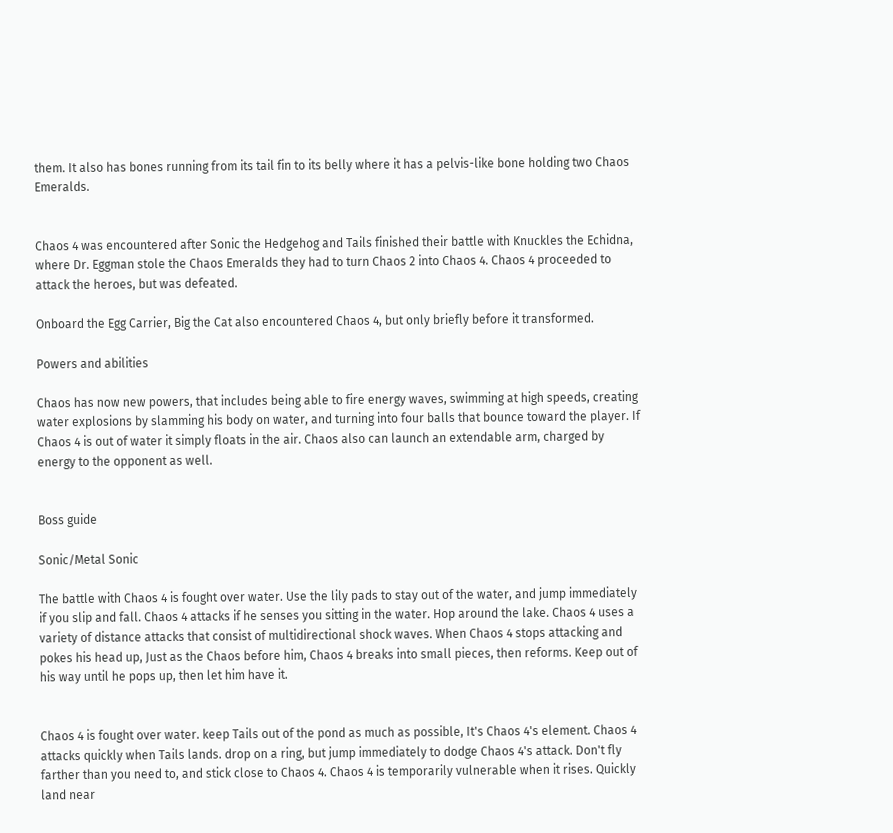them. It also has bones running from its tail fin to its belly where it has a pelvis-like bone holding two Chaos Emeralds.


Chaos 4 was encountered after Sonic the Hedgehog and Tails finished their battle with Knuckles the Echidna, where Dr. Eggman stole the Chaos Emeralds they had to turn Chaos 2 into Chaos 4. Chaos 4 proceeded to attack the heroes, but was defeated.

Onboard the Egg Carrier, Big the Cat also encountered Chaos 4, but only briefly before it transformed.

Powers and abilities

Chaos has now new powers, that includes being able to fire energy waves, swimming at high speeds, creating water explosions by slamming his body on water, and turning into four balls that bounce toward the player. If Chaos 4 is out of water it simply floats in the air. Chaos also can launch an extendable arm, charged by energy to the opponent as well.


Boss guide

Sonic/Metal Sonic

The battle with Chaos 4 is fought over water. Use the lily pads to stay out of the water, and jump immediately if you slip and fall. Chaos 4 attacks if he senses you sitting in the water. Hop around the lake. Chaos 4 uses a variety of distance attacks that consist of multidirectional shock waves. When Chaos 4 stops attacking and pokes his head up, Just as the Chaos before him, Chaos 4 breaks into small pieces, then reforms. Keep out of his way until he pops up, then let him have it.


Chaos 4 is fought over water. keep Tails out of the pond as much as possible, It's Chaos 4's element. Chaos 4 attacks quickly when Tails lands. drop on a ring, but jump immediately to dodge Chaos 4's attack. Don't fly farther than you need to, and stick close to Chaos 4. Chaos 4 is temporarily vulnerable when it rises. Quickly land near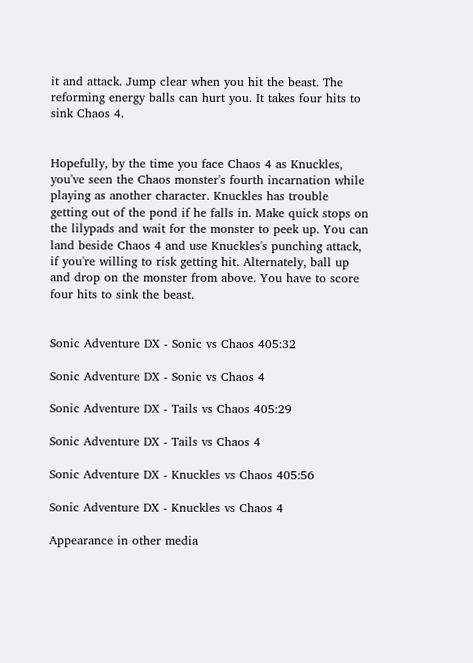it and attack. Jump clear when you hit the beast. The reforming energy balls can hurt you. It takes four hits to sink Chaos 4.


Hopefully, by the time you face Chaos 4 as Knuckles, you've seen the Chaos monster's fourth incarnation while playing as another character. Knuckles has trouble getting out of the pond if he falls in. Make quick stops on the lilypads and wait for the monster to peek up. You can land beside Chaos 4 and use Knuckles's punching attack, if you're willing to risk getting hit. Alternately, ball up and drop on the monster from above. You have to score four hits to sink the beast.


Sonic Adventure DX - Sonic vs Chaos 405:32

Sonic Adventure DX - Sonic vs Chaos 4

Sonic Adventure DX - Tails vs Chaos 405:29

Sonic Adventure DX - Tails vs Chaos 4

Sonic Adventure DX - Knuckles vs Chaos 405:56

Sonic Adventure DX - Knuckles vs Chaos 4

Appearance in other media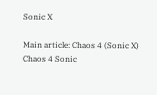Sonic X

Main article: Chaos 4 (Sonic X)
Chaos 4 Sonic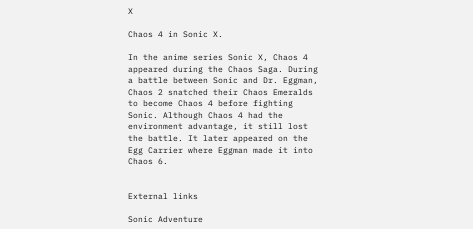X

Chaos 4 in Sonic X.

In the anime series Sonic X, Chaos 4 appeared during the Chaos Saga. During a battle between Sonic and Dr. Eggman, Chaos 2 snatched their Chaos Emeralds to become Chaos 4 before fighting Sonic. Although Chaos 4 had the environment advantage, it still lost the battle. It later appeared on the Egg Carrier where Eggman made it into Chaos 6.


External links

Sonic Adventure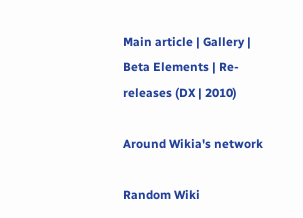Main article | Gallery | Beta Elements | Re-releases (DX | 2010)

Around Wikia's network

Random Wiki